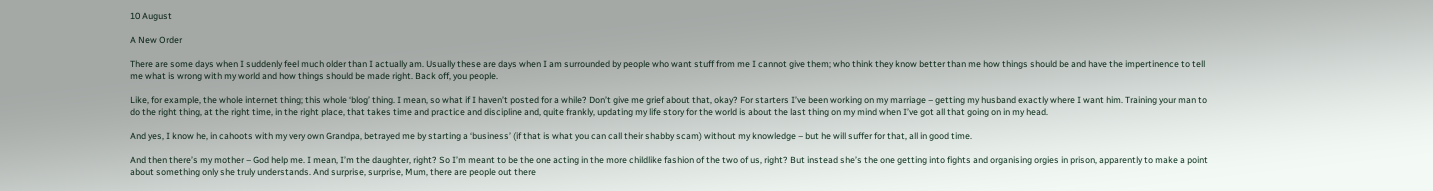10 August

A New Order

There are some days when I suddenly feel much older than I actually am. Usually these are days when I am surrounded by people who want stuff from me I cannot give them; who think they know better than me how things should be and have the impertinence to tell me what is wrong with my world and how things should be made right. Back off, you people.

Like, for example, the whole internet thing; this whole ‘blog’ thing. I mean, so what if I haven’t posted for a while? Don’t give me grief about that, okay? For starters I’ve been working on my marriage – getting my husband exactly where I want him. Training your man to do the right thing, at the right time, in the right place, that takes time and practice and discipline and, quite frankly, updating my life story for the world is about the last thing on my mind when I’ve got all that going on in my head.

And yes, I know he, in cahoots with my very own Grandpa, betrayed me by starting a ‘business’ (if that is what you can call their shabby scam) without my knowledge – but he will suffer for that, all in good time.

And then there’s my mother – God help me. I mean, I’m the daughter, right? So I’m meant to be the one acting in the more childlike fashion of the two of us, right? But instead she’s the one getting into fights and organising orgies in prison, apparently to make a point about something only she truly understands. And surprise, surprise, Mum, there are people out there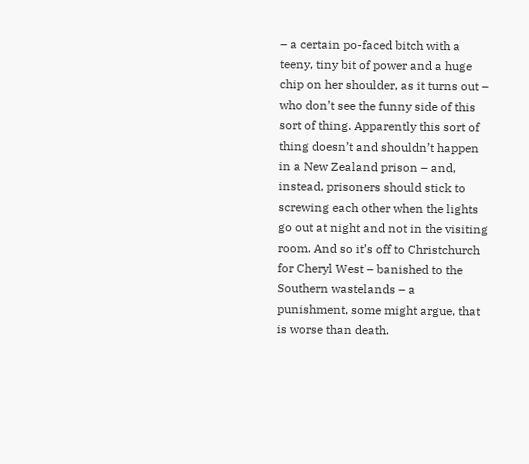– a certain po-faced bitch with a teeny, tiny bit of power and a huge chip on her shoulder, as it turns out – who don’t see the funny side of this sort of thing. Apparently this sort of thing doesn’t and shouldn’t happen in a New Zealand prison – and, instead, prisoners should stick to screwing each other when the lights go out at night and not in the visiting room. And so it’s off to Christchurch for Cheryl West – banished to the Southern wastelands – a punishment, some might argue, that is worse than death.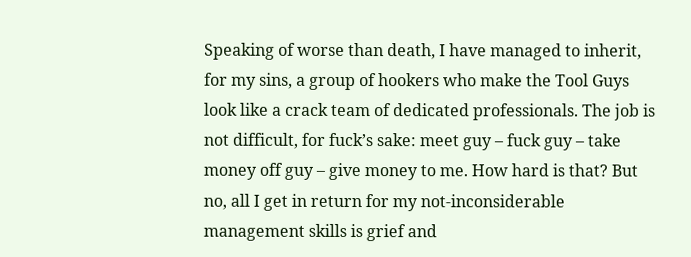Speaking of worse than death, I have managed to inherit, for my sins, a group of hookers who make the Tool Guys look like a crack team of dedicated professionals. The job is not difficult, for fuck’s sake: meet guy – fuck guy – take money off guy – give money to me. How hard is that? But no, all I get in return for my not-inconsiderable management skills is grief and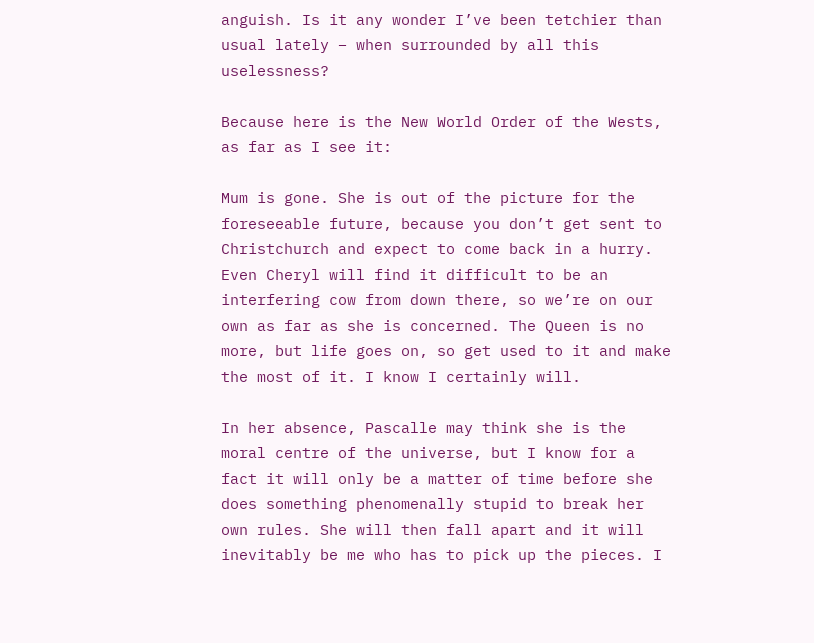anguish. Is it any wonder I’ve been tetchier than usual lately – when surrounded by all this uselessness?

Because here is the New World Order of the Wests, as far as I see it:

Mum is gone. She is out of the picture for the foreseeable future, because you don’t get sent to Christchurch and expect to come back in a hurry. Even Cheryl will find it difficult to be an interfering cow from down there, so we’re on our own as far as she is concerned. The Queen is no more, but life goes on, so get used to it and make the most of it. I know I certainly will.

In her absence, Pascalle may think she is the moral centre of the universe, but I know for a fact it will only be a matter of time before she does something phenomenally stupid to break her own rules. She will then fall apart and it will inevitably be me who has to pick up the pieces. I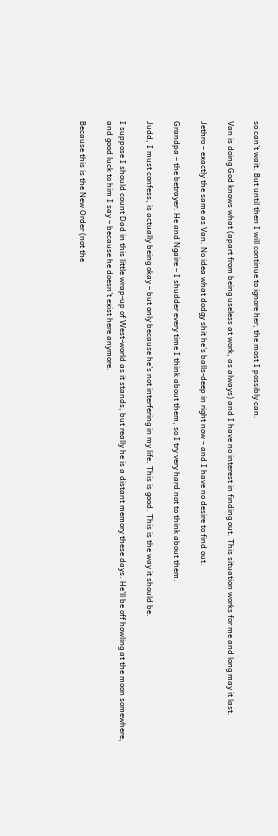so can’t wait. But until then I will continue to ignore her, the most I possibly can.

Van is doing God knows what (apart from being useless at work, as always) and I have no interest in finding out. This situation works for me and long may it last.

Jethro – exactly the same as Van. No idea what dodgy shit he’s balls-deep in right now – and I have no desire to find out.

Grandpa – the betrayer. He and Ngaire – I shudder every time I think about them, so I try very hard not to think about them.

Judd, I must confess, is actually being okay – but only because he’s not interfering in my life. This is good. This is the way it should be.

I suppose I should count Dad in this little wrap-up of West-world as it stands, but really he is a distant memory these days. He’ll be off howling at the moon somewhere, and good luck to him I say – because he doesn’t exist here anymore.

Because this is the New Order (not the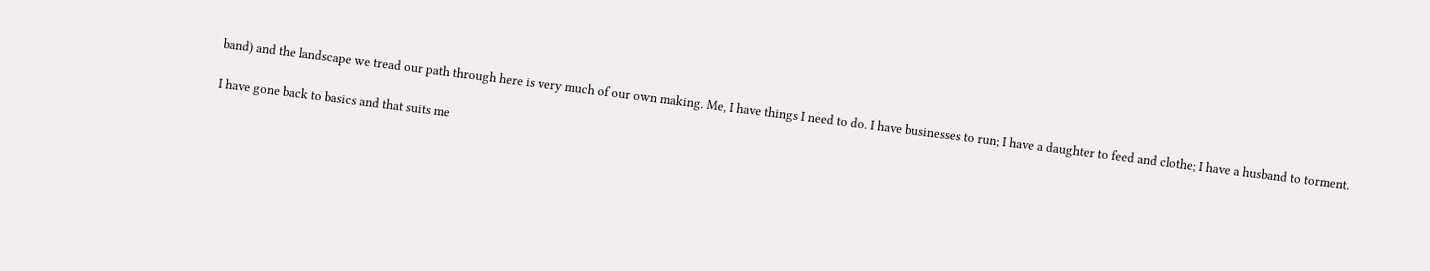band) and the landscape we tread our path through here is very much of our own making. Me, I have things I need to do. I have businesses to run; I have a daughter to feed and clothe; I have a husband to torment.

I have gone back to basics and that suits me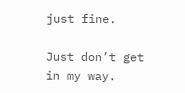just fine.

Just don’t get in my way.